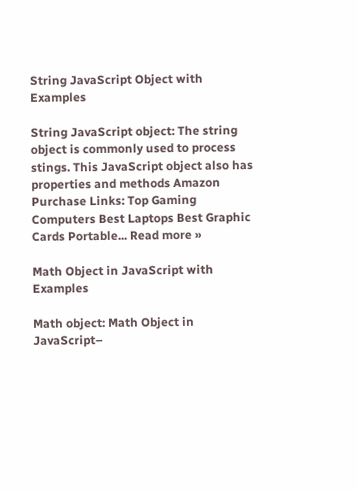String JavaScript Object with Examples

String JavaScript object: The string object is commonly used to process stings. This JavaScript object also has properties and methods Amazon Purchase Links: Top Gaming Computers Best Laptops Best Graphic Cards Portable... Read more »

Math Object in JavaScript with Examples

Math object: Math Object in JavaScript–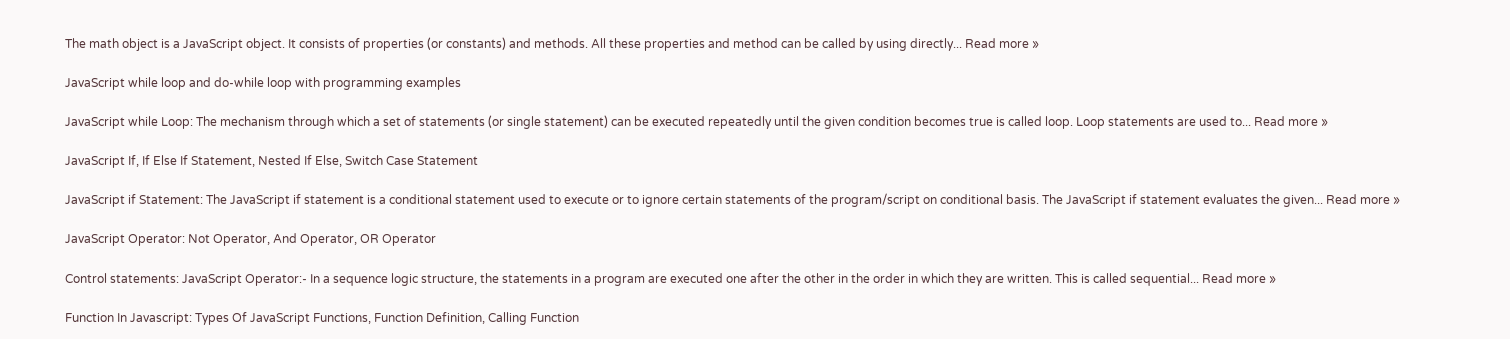The math object is a JavaScript object. It consists of properties (or constants) and methods. All these properties and method can be called by using directly... Read more »

JavaScript while loop and do-while loop with programming examples

JavaScript while Loop: The mechanism through which a set of statements (or single statement) can be executed repeatedly until the given condition becomes true is called loop. Loop statements are used to... Read more »

JavaScript If, If Else If Statement, Nested If Else, Switch Case Statement

JavaScript if Statement: The JavaScript if statement is a conditional statement used to execute or to ignore certain statements of the program/script on conditional basis. The JavaScript if statement evaluates the given... Read more »

JavaScript Operator: Not Operator, And Operator, OR Operator

Control statements: JavaScript Operator:- In a sequence logic structure, the statements in a program are executed one after the other in the order in which they are written. This is called sequential... Read more »

Function In Javascript: Types Of JavaScript Functions, Function Definition, Calling Function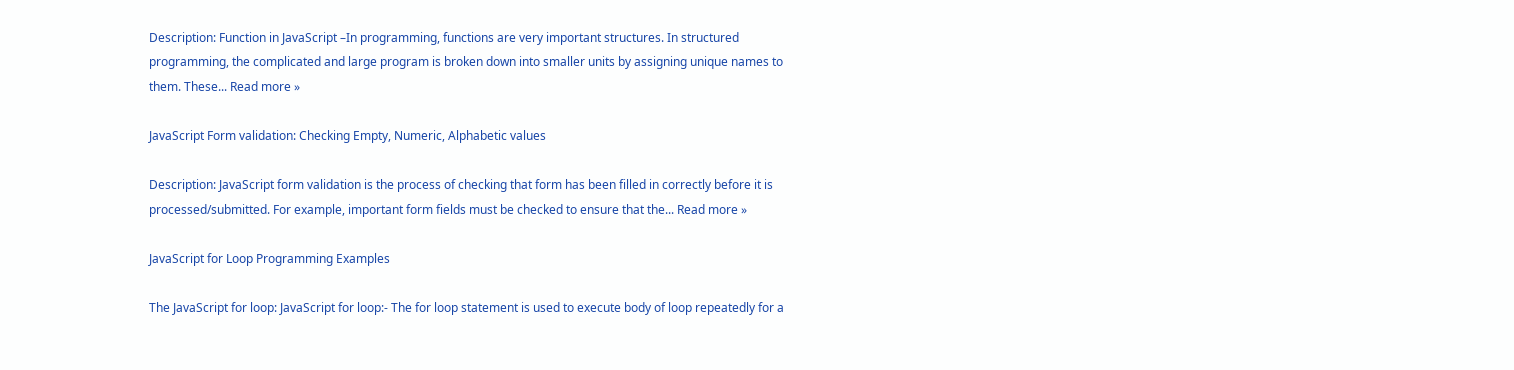Description: Function in JavaScript –In programming, functions are very important structures. In structured programming, the complicated and large program is broken down into smaller units by assigning unique names to them. These... Read more »

JavaScript Form validation: Checking Empty, Numeric, Alphabetic values

Description: JavaScript form validation is the process of checking that form has been filled in correctly before it is processed/submitted. For example, important form fields must be checked to ensure that the... Read more »

JavaScript for Loop Programming Examples

The JavaScript for loop: JavaScript for loop:- The for loop statement is used to execute body of loop repeatedly for a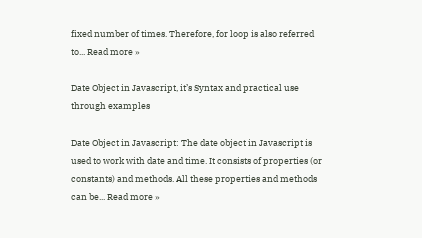fixed number of times. Therefore, for loop is also referred to... Read more »

Date Object in Javascript, it’s Syntax and practical use through examples

Date Object in Javascript: The date object in Javascript is used to work with date and time. It consists of properties (or constants) and methods. All these properties and methods can be... Read more »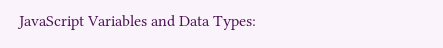JavaScript Variables and Data Types: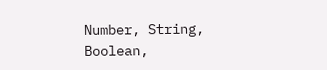Number, String, Boolean,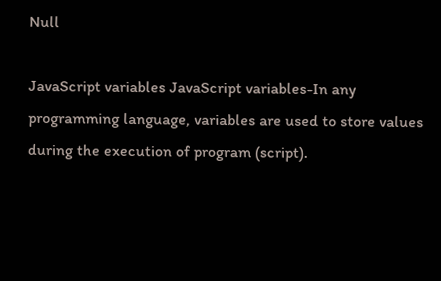Null

JavaScript variables JavaScript variables-In any programming language, variables are used to store values during the execution of program (script).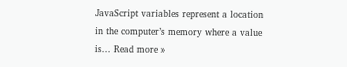JavaScript variables represent a location in the computer’s memory where a value is... Read more »